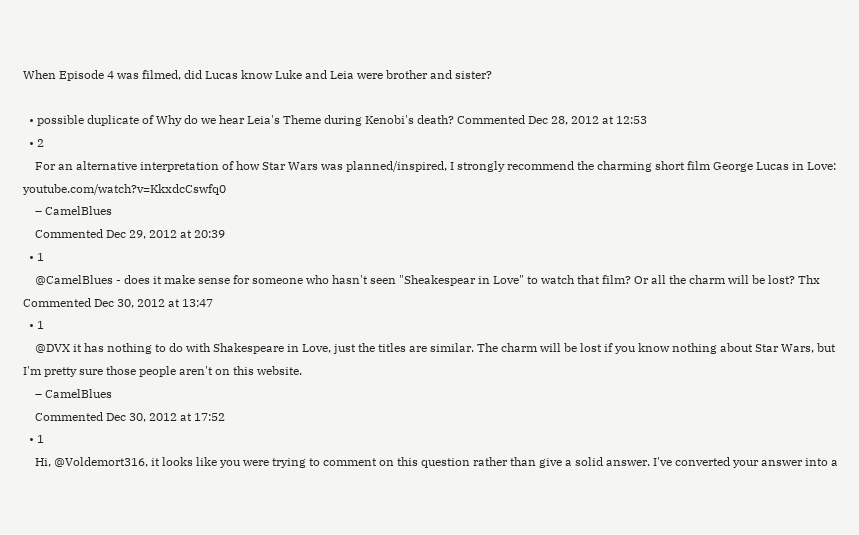When Episode 4 was filmed, did Lucas know Luke and Leia were brother and sister?

  • possible duplicate of Why do we hear Leia's Theme during Kenobi's death? Commented Dec 28, 2012 at 12:53
  • 2
    For an alternative interpretation of how Star Wars was planned/inspired, I strongly recommend the charming short film George Lucas in Love: youtube.com/watch?v=KkxdcCswfq0
    – CamelBlues
    Commented Dec 29, 2012 at 20:39
  • 1
    @CamelBlues - does it make sense for someone who hasn't seen "Sheakespear in Love" to watch that film? Or all the charm will be lost? Thx Commented Dec 30, 2012 at 13:47
  • 1
    @DVX it has nothing to do with Shakespeare in Love, just the titles are similar. The charm will be lost if you know nothing about Star Wars, but I'm pretty sure those people aren't on this website.
    – CamelBlues
    Commented Dec 30, 2012 at 17:52
  • 1
    Hi, @Voldemort316, it looks like you were trying to comment on this question rather than give a solid answer. I've converted your answer into a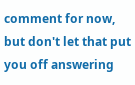comment for now, but don't let that put you off answering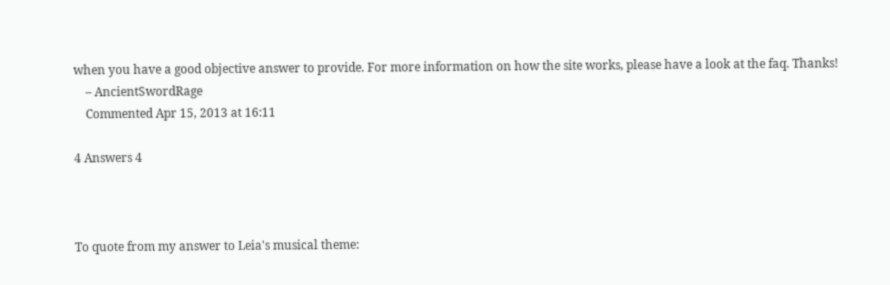when you have a good objective answer to provide. For more information on how the site works, please have a look at the faq. Thanks!
    – AncientSwordRage
    Commented Apr 15, 2013 at 16:11

4 Answers 4



To quote from my answer to Leia's musical theme: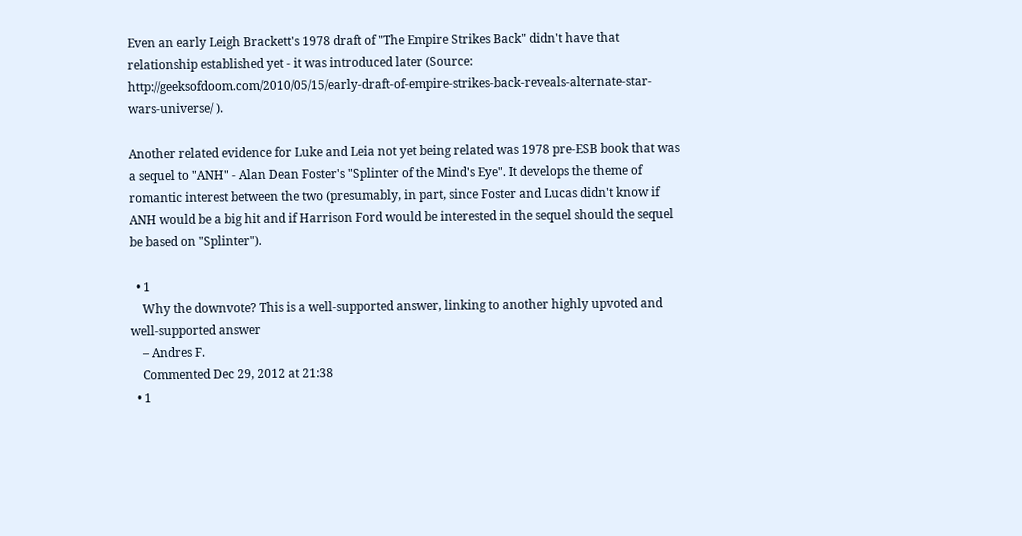Even an early Leigh Brackett's 1978 draft of "The Empire Strikes Back" didn't have that relationship established yet - it was introduced later (Source: http://geeksofdoom.com/2010/05/15/early-draft-of-empire-strikes-back-reveals-alternate-star-wars-universe/ ).

Another related evidence for Luke and Leia not yet being related was 1978 pre-ESB book that was a sequel to "ANH" - Alan Dean Foster's "Splinter of the Mind's Eye". It develops the theme of romantic interest between the two (presumably, in part, since Foster and Lucas didn't know if ANH would be a big hit and if Harrison Ford would be interested in the sequel should the sequel be based on "Splinter").

  • 1
    Why the downvote? This is a well-supported answer, linking to another highly upvoted and well-supported answer
    – Andres F.
    Commented Dec 29, 2012 at 21:38
  • 1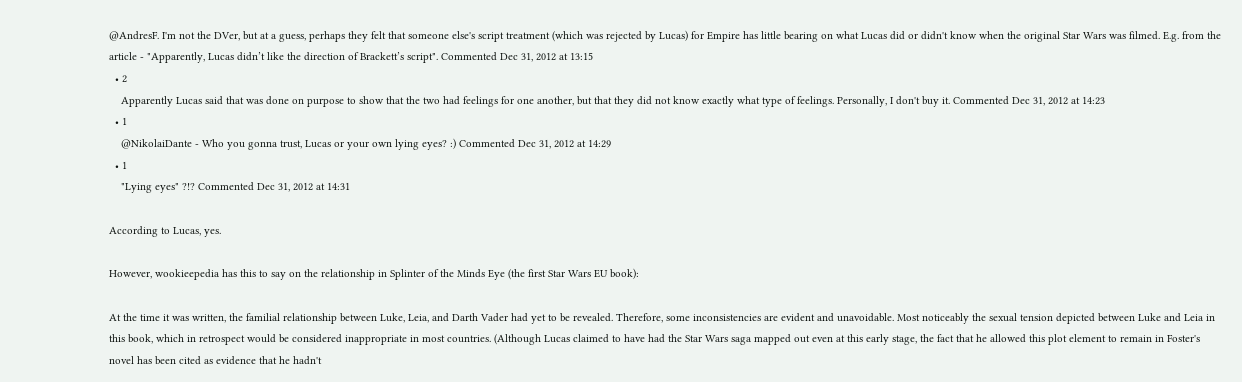@AndresF. I'm not the DVer, but at a guess, perhaps they felt that someone else's script treatment (which was rejected by Lucas) for Empire has little bearing on what Lucas did or didn't know when the original Star Wars was filmed. E.g. from the article - "Apparently, Lucas didn’t like the direction of Brackett’s script". Commented Dec 31, 2012 at 13:15
  • 2
    Apparently Lucas said that was done on purpose to show that the two had feelings for one another, but that they did not know exactly what type of feelings. Personally, I don't buy it. Commented Dec 31, 2012 at 14:23
  • 1
    @NikolaiDante - Who you gonna trust, Lucas or your own lying eyes? :) Commented Dec 31, 2012 at 14:29
  • 1
    "Lying eyes" ?!? Commented Dec 31, 2012 at 14:31

According to Lucas, yes.

However, wookieepedia has this to say on the relationship in Splinter of the Minds Eye (the first Star Wars EU book):

At the time it was written, the familial relationship between Luke, Leia, and Darth Vader had yet to be revealed. Therefore, some inconsistencies are evident and unavoidable. Most noticeably the sexual tension depicted between Luke and Leia in this book, which in retrospect would be considered inappropriate in most countries. (Although Lucas claimed to have had the Star Wars saga mapped out even at this early stage, the fact that he allowed this plot element to remain in Foster's novel has been cited as evidence that he hadn't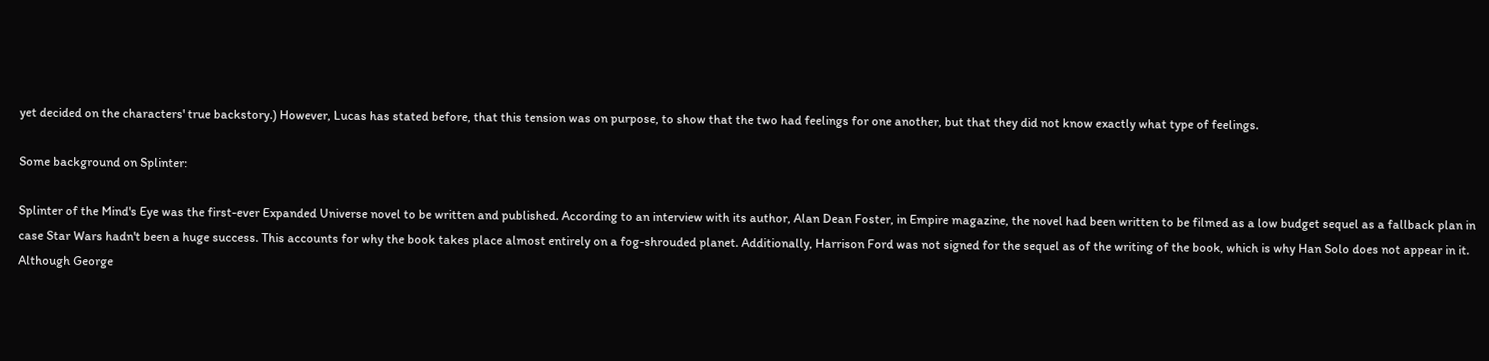yet decided on the characters' true backstory.) However, Lucas has stated before, that this tension was on purpose, to show that the two had feelings for one another, but that they did not know exactly what type of feelings.

Some background on Splinter:

Splinter of the Mind's Eye was the first-ever Expanded Universe novel to be written and published. According to an interview with its author, Alan Dean Foster, in Empire magazine, the novel had been written to be filmed as a low budget sequel as a fallback plan in case Star Wars hadn't been a huge success. This accounts for why the book takes place almost entirely on a fog-shrouded planet. Additionally, Harrison Ford was not signed for the sequel as of the writing of the book, which is why Han Solo does not appear in it. Although George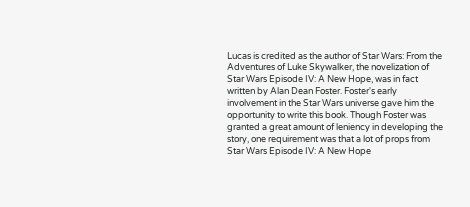Lucas is credited as the author of Star Wars: From the Adventures of Luke Skywalker, the novelization of Star Wars Episode IV: A New Hope, was in fact written by Alan Dean Foster. Foster's early involvement in the Star Wars universe gave him the opportunity to write this book. Though Foster was granted a great amount of leniency in developing the story, one requirement was that a lot of props from Star Wars Episode IV: A New Hope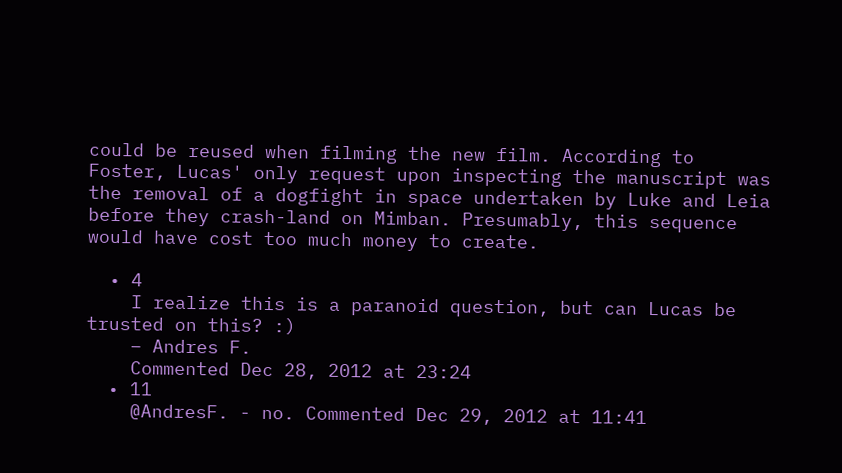could be reused when filming the new film. According to Foster, Lucas' only request upon inspecting the manuscript was the removal of a dogfight in space undertaken by Luke and Leia before they crash-land on Mimban. Presumably, this sequence would have cost too much money to create.

  • 4
    I realize this is a paranoid question, but can Lucas be trusted on this? :)
    – Andres F.
    Commented Dec 28, 2012 at 23:24
  • 11
    @AndresF. - no. Commented Dec 29, 2012 at 11:41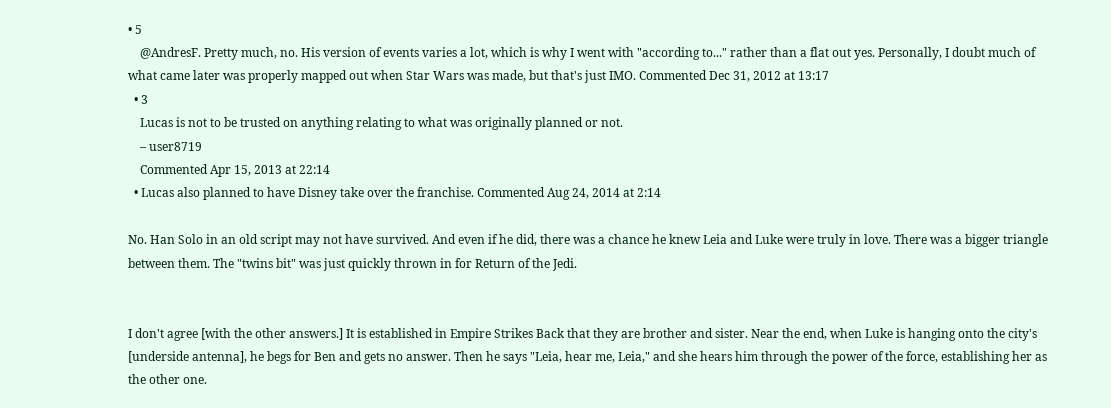• 5
    @AndresF. Pretty much, no. His version of events varies a lot, which is why I went with "according to..." rather than a flat out yes. Personally, I doubt much of what came later was properly mapped out when Star Wars was made, but that's just IMO. Commented Dec 31, 2012 at 13:17
  • 3
    Lucas is not to be trusted on anything relating to what was originally planned or not.
    – user8719
    Commented Apr 15, 2013 at 22:14
  • Lucas also planned to have Disney take over the franchise. Commented Aug 24, 2014 at 2:14

No. Han Solo in an old script may not have survived. And even if he did, there was a chance he knew Leia and Luke were truly in love. There was a bigger triangle between them. The "twins bit" was just quickly thrown in for Return of the Jedi.


I don't agree [with the other answers.] It is established in Empire Strikes Back that they are brother and sister. Near the end, when Luke is hanging onto the city's [underside antenna], he begs for Ben and gets no answer. Then he says "Leia, hear me, Leia," and she hears him through the power of the force, establishing her as the other one.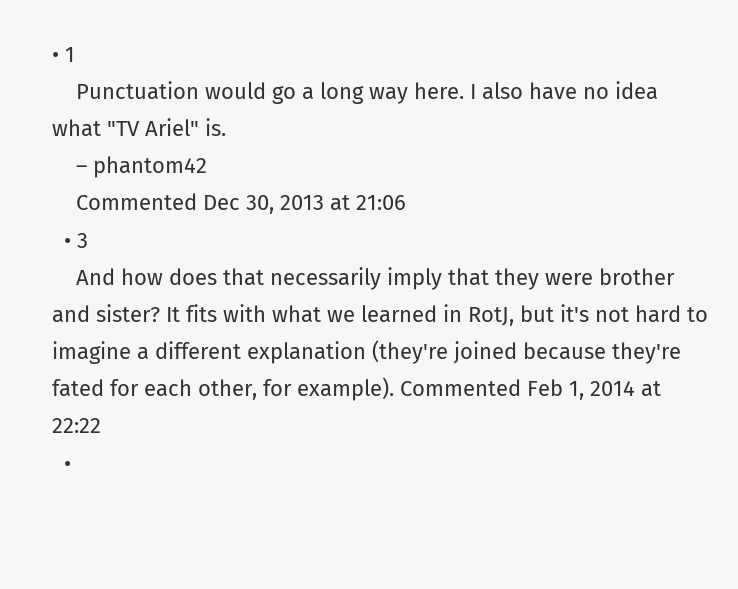• 1
    Punctuation would go a long way here. I also have no idea what "TV Ariel" is.
    – phantom42
    Commented Dec 30, 2013 at 21:06
  • 3
    And how does that necessarily imply that they were brother and sister? It fits with what we learned in RotJ, but it's not hard to imagine a different explanation (they're joined because they're fated for each other, for example). Commented Feb 1, 2014 at 22:22
  •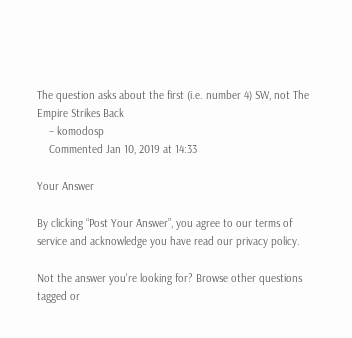The question asks about the first (i.e. number 4) SW, not The Empire Strikes Back
    – komodosp
    Commented Jan 10, 2019 at 14:33

Your Answer

By clicking “Post Your Answer”, you agree to our terms of service and acknowledge you have read our privacy policy.

Not the answer you're looking for? Browse other questions tagged or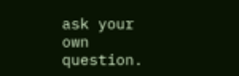ask your own question.